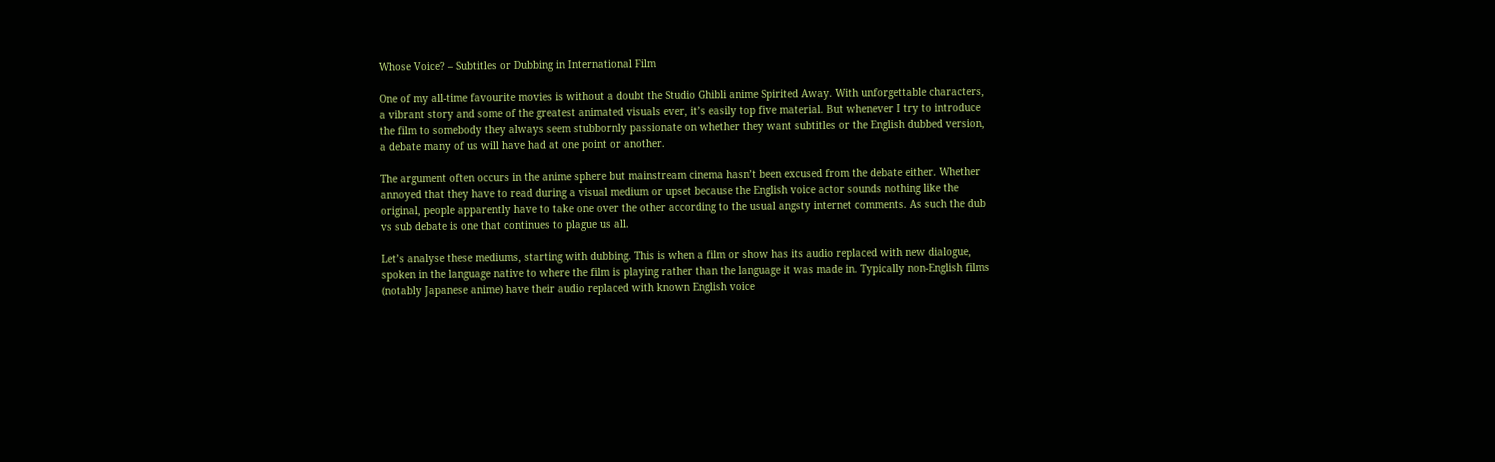Whose Voice? – Subtitles or Dubbing in International Film

One of my all-time favourite movies is without a doubt the Studio Ghibli anime Spirited Away. With unforgettable characters, a vibrant story and some of the greatest animated visuals ever, it’s easily top five material. But whenever I try to introduce the film to somebody they always seem stubbornly passionate on whether they want subtitles or the English dubbed version, a debate many of us will have had at one point or another.

The argument often occurs in the anime sphere but mainstream cinema hasn’t been excused from the debate either. Whether annoyed that they have to read during a visual medium or upset because the English voice actor sounds nothing like the original, people apparently have to take one over the other according to the usual angsty internet comments. As such the dub vs sub debate is one that continues to plague us all.

Let’s analyse these mediums, starting with dubbing. This is when a film or show has its audio replaced with new dialogue, spoken in the language native to where the film is playing rather than the language it was made in. Typically non-English films (notably Japanese anime) have their audio replaced with known English voice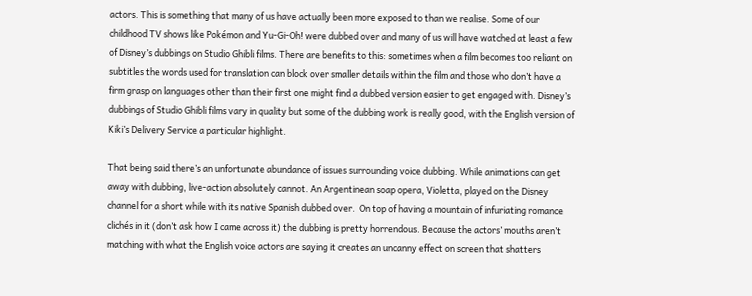actors. This is something that many of us have actually been more exposed to than we realise. Some of our childhood TV shows like Pokémon and Yu-Gi-Oh! were dubbed over and many of us will have watched at least a few of Disney’s dubbings on Studio Ghibli films. There are benefits to this: sometimes when a film becomes too reliant on subtitles the words used for translation can block over smaller details within the film and those who don’t have a firm grasp on languages other than their first one might find a dubbed version easier to get engaged with. Disney’s dubbings of Studio Ghibli films vary in quality but some of the dubbing work is really good, with the English version of Kiki’s Delivery Service a particular highlight.

That being said there’s an unfortunate abundance of issues surrounding voice dubbing. While animations can get away with dubbing, live-action absolutely cannot. An Argentinean soap opera, Violetta, played on the Disney channel for a short while with its native Spanish dubbed over.  On top of having a mountain of infuriating romance clichés in it (don’t ask how I came across it) the dubbing is pretty horrendous. Because the actors’ mouths aren’t matching with what the English voice actors are saying it creates an uncanny effect on screen that shatters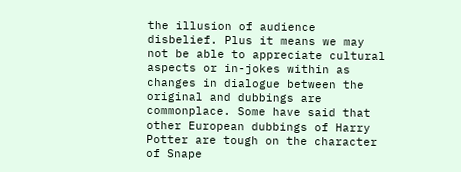the illusion of audience disbelief. Plus it means we may not be able to appreciate cultural aspects or in-jokes within as changes in dialogue between the original and dubbings are commonplace. Some have said that other European dubbings of Harry Potter are tough on the character of Snape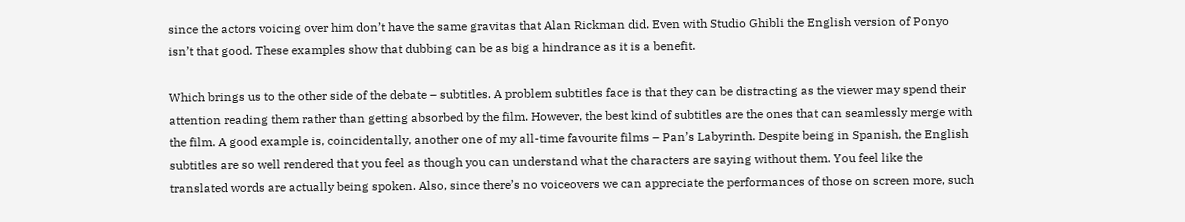since the actors voicing over him don’t have the same gravitas that Alan Rickman did. Even with Studio Ghibli the English version of Ponyo isn’t that good. These examples show that dubbing can be as big a hindrance as it is a benefit.

Which brings us to the other side of the debate – subtitles. A problem subtitles face is that they can be distracting as the viewer may spend their attention reading them rather than getting absorbed by the film. However, the best kind of subtitles are the ones that can seamlessly merge with the film. A good example is, coincidentally, another one of my all-time favourite films – Pan’s Labyrinth. Despite being in Spanish, the English subtitles are so well rendered that you feel as though you can understand what the characters are saying without them. You feel like the translated words are actually being spoken. Also, since there’s no voiceovers we can appreciate the performances of those on screen more, such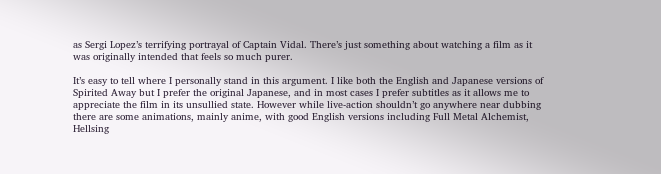as Sergi Lopez’s terrifying portrayal of Captain Vidal. There’s just something about watching a film as it was originally intended that feels so much purer.

It’s easy to tell where I personally stand in this argument. I like both the English and Japanese versions of Spirited Away but I prefer the original Japanese, and in most cases I prefer subtitles as it allows me to appreciate the film in its unsullied state. However while live-action shouldn’t go anywhere near dubbing there are some animations, mainly anime, with good English versions including Full Metal Alchemist, Hellsing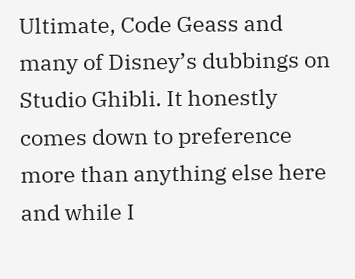Ultimate, Code Geass and many of Disney’s dubbings on Studio Ghibli. It honestly comes down to preference more than anything else here and while I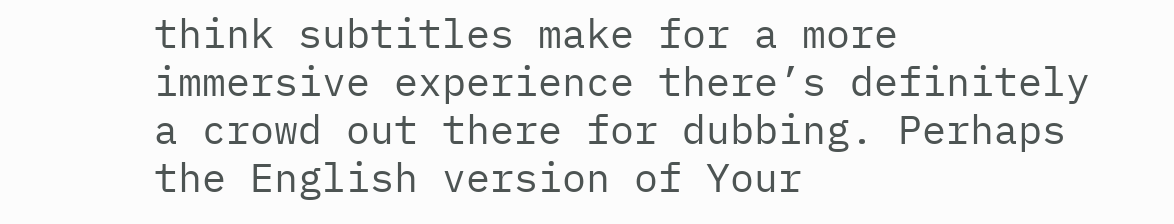think subtitles make for a more immersive experience there’s definitely a crowd out there for dubbing. Perhaps the English version of Your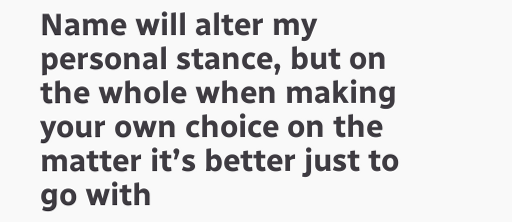Name will alter my personal stance, but on the whole when making your own choice on the matter it’s better just to go with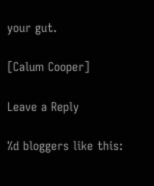your gut.

[Calum Cooper]

Leave a Reply

%d bloggers like this: